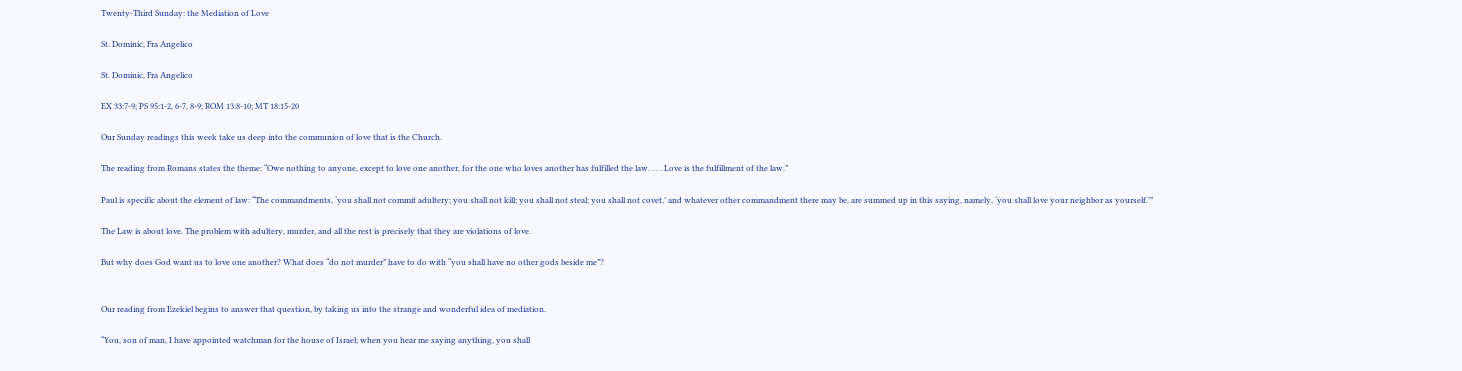Twenty-Third Sunday: the Mediation of Love

St. Dominic, Fra Angelico

St. Dominic, Fra Angelico

EX 33:7-9; PS 95:1-2, 6-7, 8-9; ROM 13:8-10; MT 18:15-20

Our Sunday readings this week take us deep into the communion of love that is the Church.

The reading from Romans states the theme: “Owe nothing to anyone, except to love one another, for the one who loves another has fulfilled the law. . . . Love is the fulfillment of the law.”

Paul is specific about the element of law: “The commandments, ‘you shall not commit adultery; you shall not kill; you shall not steal; you shall not covet,’ and whatever other commandment there may be, are summed up in this saying, namely, ‘you shall love your neighbor as yourself.’”

The Law is about love. The problem with adultery, murder, and all the rest is precisely that they are violations of love.

But why does God want us to love one another? What does “do not murder” have to do with “you shall have no other gods beside me”?


Our reading from Ezekiel begins to answer that question, by taking us into the strange and wonderful idea of mediation.

“You, son of man, I have appointed watchman for the house of Israel; when you hear me saying anything, you shall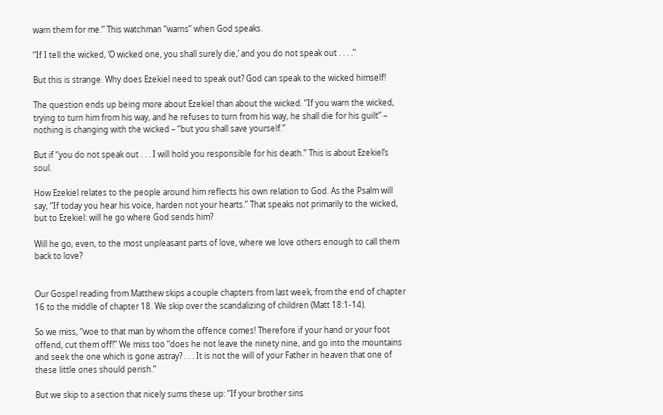warn them for me.” This watchman “warns” when God speaks.

“If I tell the wicked, ‘O wicked one, you shall surely die,’ and you do not speak out . . . .”

But this is strange. Why does Ezekiel need to speak out? God can speak to the wicked himself!

The question ends up being more about Ezekiel than about the wicked. “If you warn the wicked, trying to turn him from his way, and he refuses to turn from his way, he shall die for his guilt” – nothing is changing with the wicked – “but you shall save yourself.”

But if “you do not speak out . . . I will hold you responsible for his death.” This is about Ezekiel’s soul.

How Ezekiel relates to the people around him reflects his own relation to God. As the Psalm will say, “If today you hear his voice, harden not your hearts.” That speaks not primarily to the wicked, but to Ezekiel: will he go where God sends him?

Will he go, even, to the most unpleasant parts of love, where we love others enough to call them back to love?


Our Gospel reading from Matthew skips a couple chapters from last week, from the end of chapter 16 to the middle of chapter 18. We skip over the scandalizing of children (Matt 18:1-14).

So we miss, “woe to that man by whom the offence comes! Therefore if your hand or your foot offend, cut them off!” We miss too “does he not leave the ninety nine, and go into the mountains and seek the one which is gone astray? . . . It is not the will of your Father in heaven that one of these little ones should perish.”

But we skip to a section that nicely sums these up: “If your brother sins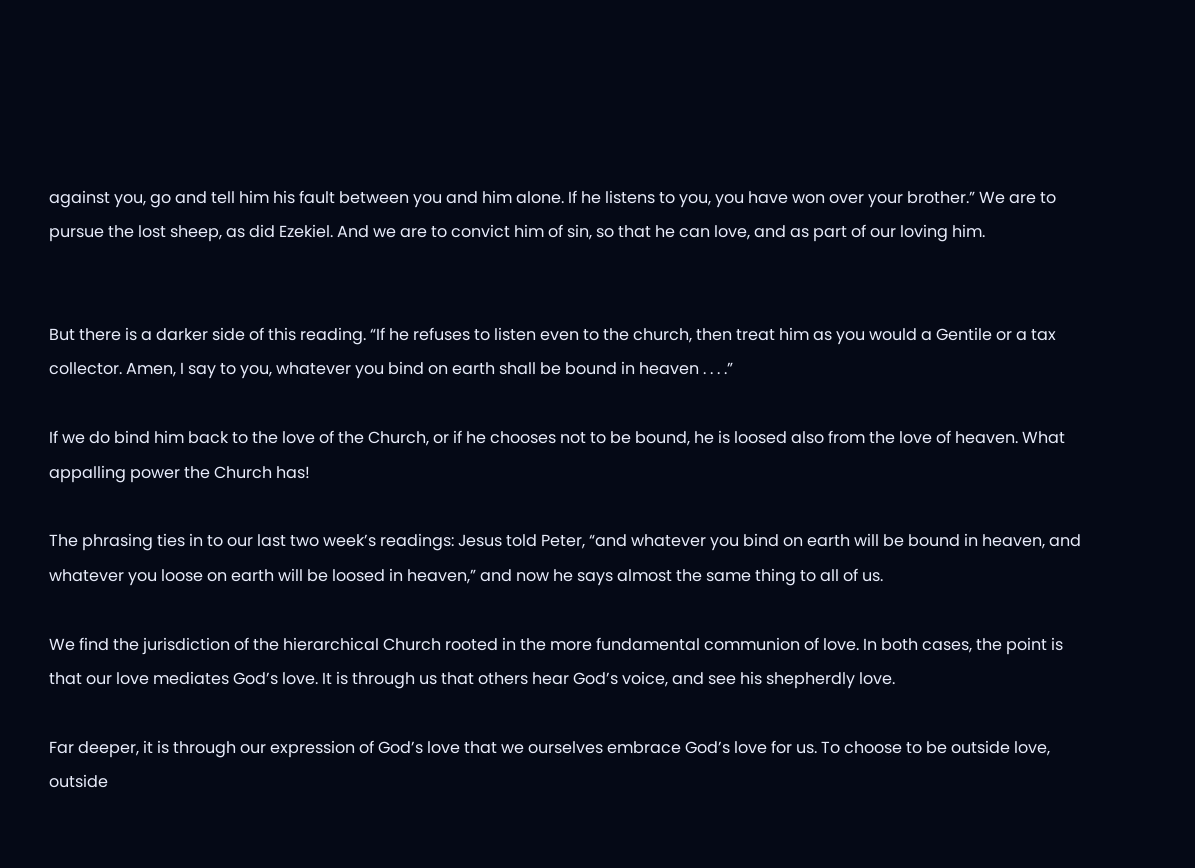against you, go and tell him his fault between you and him alone. If he listens to you, you have won over your brother.” We are to pursue the lost sheep, as did Ezekiel. And we are to convict him of sin, so that he can love, and as part of our loving him.


But there is a darker side of this reading. “If he refuses to listen even to the church, then treat him as you would a Gentile or a tax collector. Amen, I say to you, whatever you bind on earth shall be bound in heaven . . . .”

If we do bind him back to the love of the Church, or if he chooses not to be bound, he is loosed also from the love of heaven. What appalling power the Church has!

The phrasing ties in to our last two week’s readings: Jesus told Peter, “and whatever you bind on earth will be bound in heaven, and whatever you loose on earth will be loosed in heaven,” and now he says almost the same thing to all of us.

We find the jurisdiction of the hierarchical Church rooted in the more fundamental communion of love. In both cases, the point is that our love mediates God’s love. It is through us that others hear God’s voice, and see his shepherdly love.

Far deeper, it is through our expression of God’s love that we ourselves embrace God’s love for us. To choose to be outside love, outside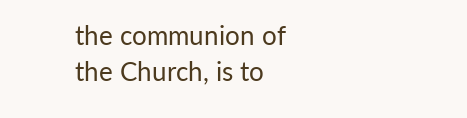the communion of the Church, is to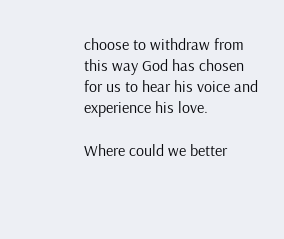choose to withdraw from this way God has chosen for us to hear his voice and experience his love.

Where could we better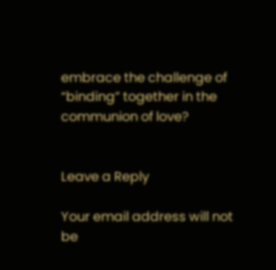embrace the challenge of “binding” together in the communion of love?


Leave a Reply

Your email address will not be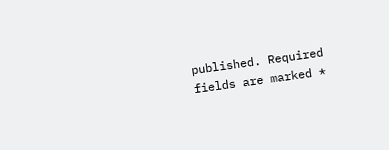published. Required fields are marked *